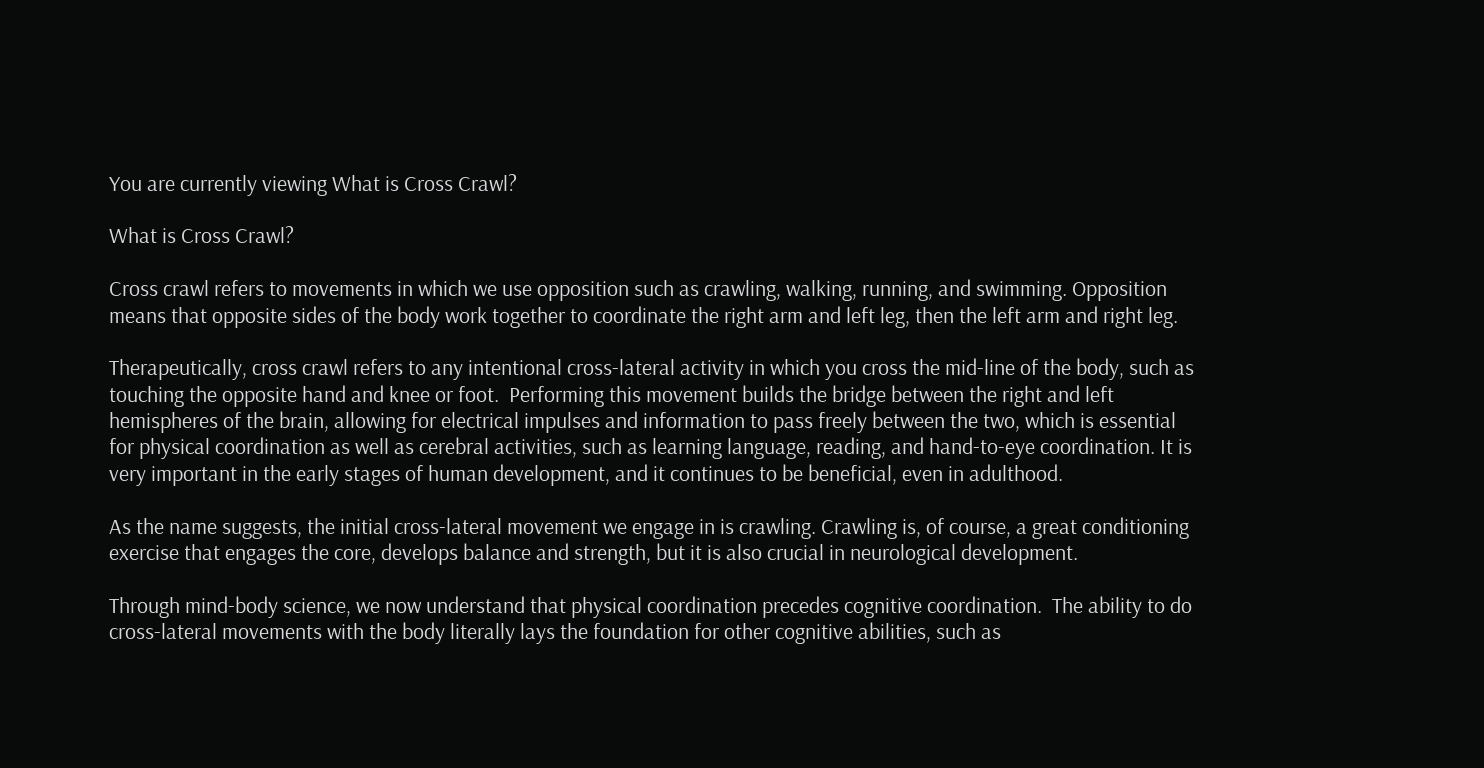You are currently viewing What is Cross Crawl?

What is Cross Crawl?

Cross crawl refers to movements in which we use opposition such as crawling, walking, running, and swimming. Opposition means that opposite sides of the body work together to coordinate the right arm and left leg, then the left arm and right leg.

Therapeutically, cross crawl refers to any intentional cross-lateral activity in which you cross the mid-line of the body, such as touching the opposite hand and knee or foot.  Performing this movement builds the bridge between the right and left hemispheres of the brain, allowing for electrical impulses and information to pass freely between the two, which is essential for physical coordination as well as cerebral activities, such as learning language, reading, and hand-to-eye coordination. It is very important in the early stages of human development, and it continues to be beneficial, even in adulthood.

As the name suggests, the initial cross-lateral movement we engage in is crawling. Crawling is, of course, a great conditioning exercise that engages the core, develops balance and strength, but it is also crucial in neurological development.

Through mind-body science, we now understand that physical coordination precedes cognitive coordination.  The ability to do cross-lateral movements with the body literally lays the foundation for other cognitive abilities, such as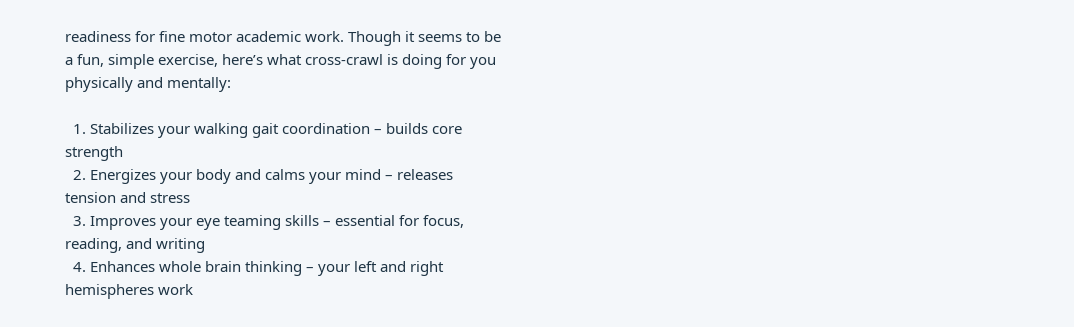readiness for fine motor academic work. Though it seems to be a fun, simple exercise, here’s what cross-crawl is doing for you physically and mentally:

  1. Stabilizes your walking gait coordination – builds core strength
  2. Energizes your body and calms your mind – releases tension and stress
  3. Improves your eye teaming skills – essential for focus, reading, and writing
  4. Enhances whole brain thinking – your left and right hemispheres work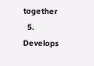together
  5. Develops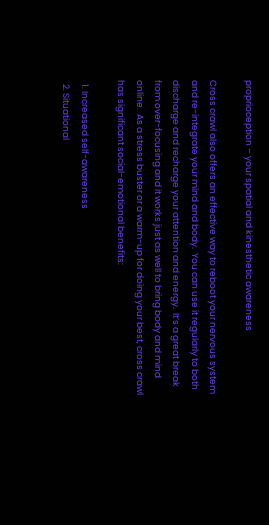proprioception – your spatial and kinesthetic awareness

Cross crawl also offers an effective way to reboot your nervous system and re-integrate your mind and body.  You can use it regularly to both discharge and recharge your attention and energy.  It’s a great break from over-focusing and it works just as well to bring body and mind online.  As a stress buster or a warm-up for doing your best, cross crawl has significant social-emotional benefits:

  1. Increased self-awareness
  2. Situational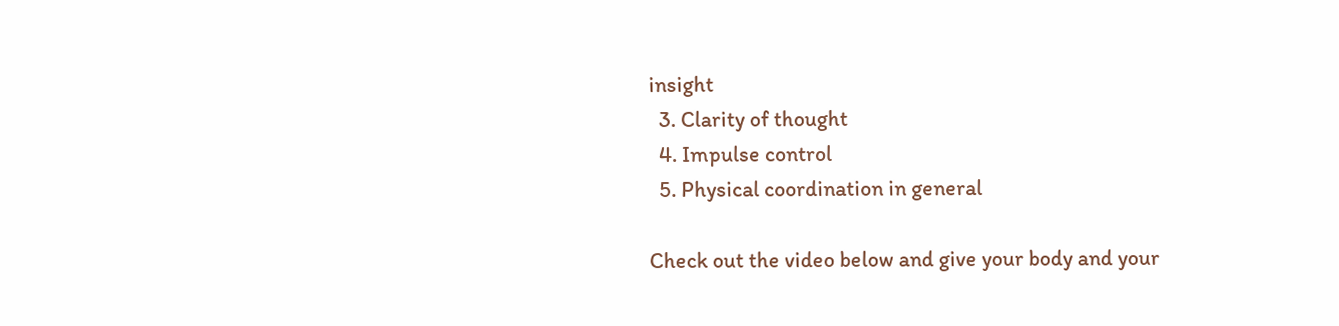insight
  3. Clarity of thought
  4. Impulse control
  5. Physical coordination in general

Check out the video below and give your body and your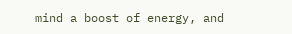mind a boost of energy, and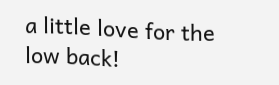a little love for the low back!